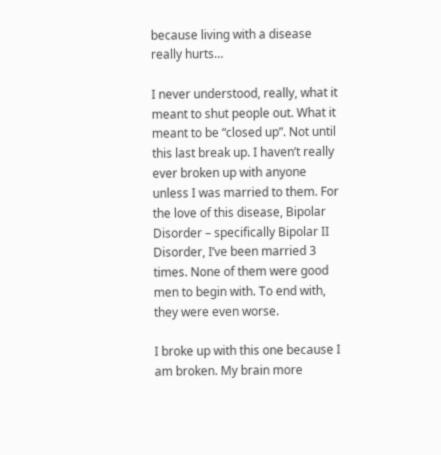because living with a disease really hurts…

I never understood, really, what it meant to shut people out. What it meant to be “closed up”. Not until this last break up. I haven’t really ever broken up with anyone unless I was married to them. For the love of this disease, Bipolar Disorder – specifically Bipolar II Disorder, I’ve been married 3 times. None of them were good men to begin with. To end with, they were even worse.

I broke up with this one because I am broken. My brain more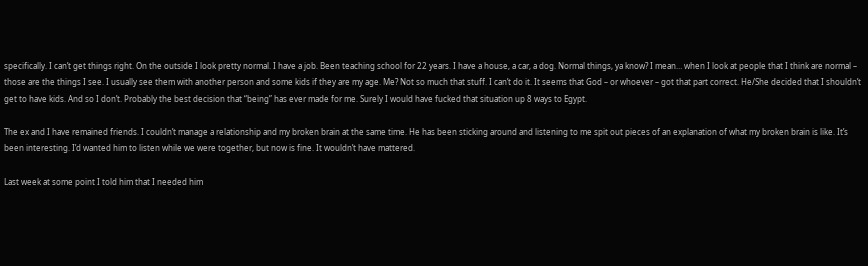specifically. I can’t get things right. On the outside I look pretty normal. I have a job. Been teaching school for 22 years. I have a house, a car, a dog. Normal things, ya know? I mean… when I look at people that I think are normal – those are the things I see. I usually see them with another person and some kids if they are my age. Me? Not so much that stuff. I can’t do it. It seems that God – or whoever – got that part correct. He/She decided that I shouldn’t get to have kids. And so I don’t. Probably the best decision that “being” has ever made for me. Surely I would have fucked that situation up 8 ways to Egypt.

The ex and I have remained friends. I couldn’t manage a relationship and my broken brain at the same time. He has been sticking around and listening to me spit out pieces of an explanation of what my broken brain is like. It’s been interesting. I’d wanted him to listen while we were together, but now is fine. It wouldn’t have mattered.

Last week at some point I told him that I needed him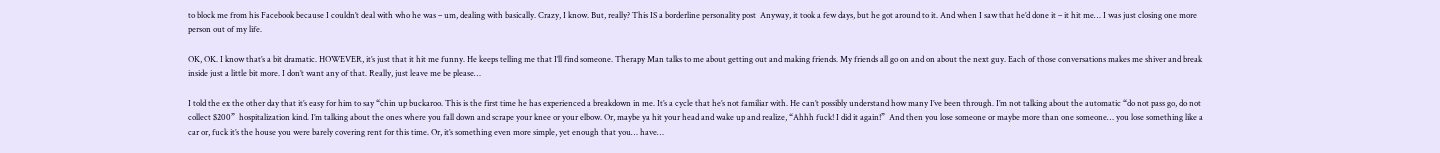to block me from his Facebook because I couldn’t deal with who he was – um, dealing with basically. Crazy, I know. But, really? This IS a borderline personality post  Anyway, it took a few days, but he got around to it. And when I saw that he’d done it – it hit me… I was just closing one more person out of my life.

OK, OK. I know that’s a bit dramatic. HOWEVER, it’s just that it hit me funny. He keeps telling me that I’ll find someone. Therapy Man talks to me about getting out and making friends. My friends all go on and on about the next guy. Each of those conversations makes me shiver and break inside just a little bit more. I don’t want any of that. Really, just leave me be please…

I told the ex the other day that it’s easy for him to say “chin up buckaroo. This is the first time he has experienced a breakdown in me. It’s a cycle that he’s not familiar with. He can’t possibly understand how many I’ve been through. I’m not talking about the automatic “do not pass go, do not collect $200”  hospitalization kind. I’m talking about the ones where you fall down and scrape your knee or your elbow. Or, maybe ya hit your head and wake up and realize, “Ahhh fuck! I did it again!”  And then you lose someone or maybe more than one someone… you lose something like a car or, fuck it’s the house you were barely covering rent for this time. Or, it’s something even more simple, yet enough that you… have…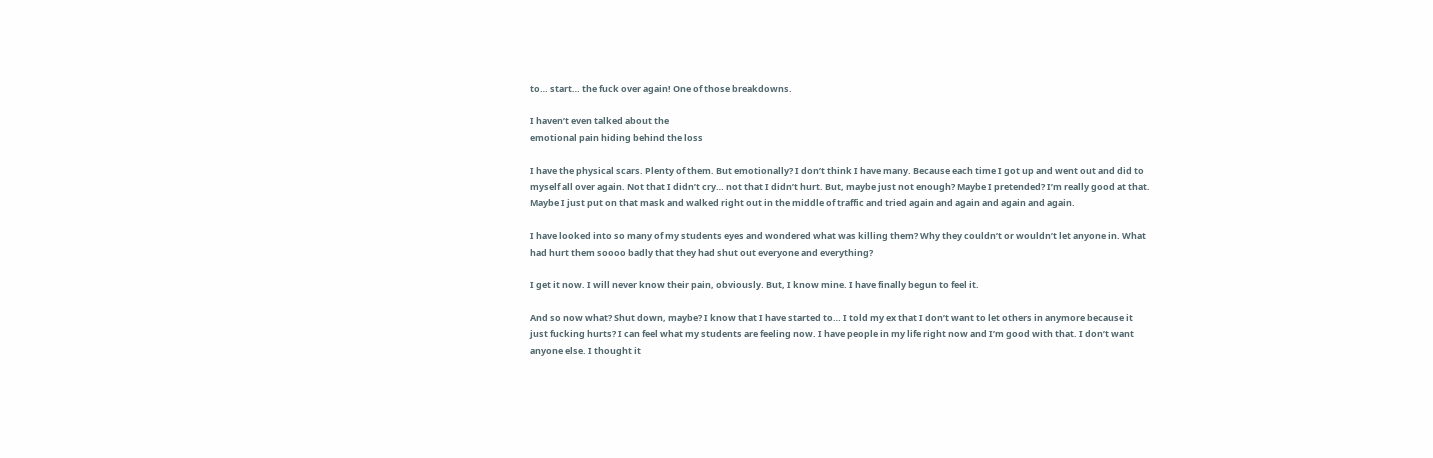to… start… the fuck over again! One of those breakdowns.

I haven’t even talked about the
emotional pain hiding behind the loss

I have the physical scars. Plenty of them. But emotionally? I don’t think I have many. Because each time I got up and went out and did to myself all over again. Not that I didn’t cry… not that I didn’t hurt. But, maybe just not enough? Maybe I pretended? I’m really good at that. Maybe I just put on that mask and walked right out in the middle of traffic and tried again and again and again and again.

I have looked into so many of my students eyes and wondered what was killing them? Why they couldn’t or wouldn’t let anyone in. What had hurt them soooo badly that they had shut out everyone and everything?

I get it now. I will never know their pain, obviously. But, I know mine. I have finally begun to feel it.

And so now what? Shut down, maybe? I know that I have started to… I told my ex that I don’t want to let others in anymore because it just fucking hurts? I can feel what my students are feeling now. I have people in my life right now and I’m good with that. I don’t want anyone else. I thought it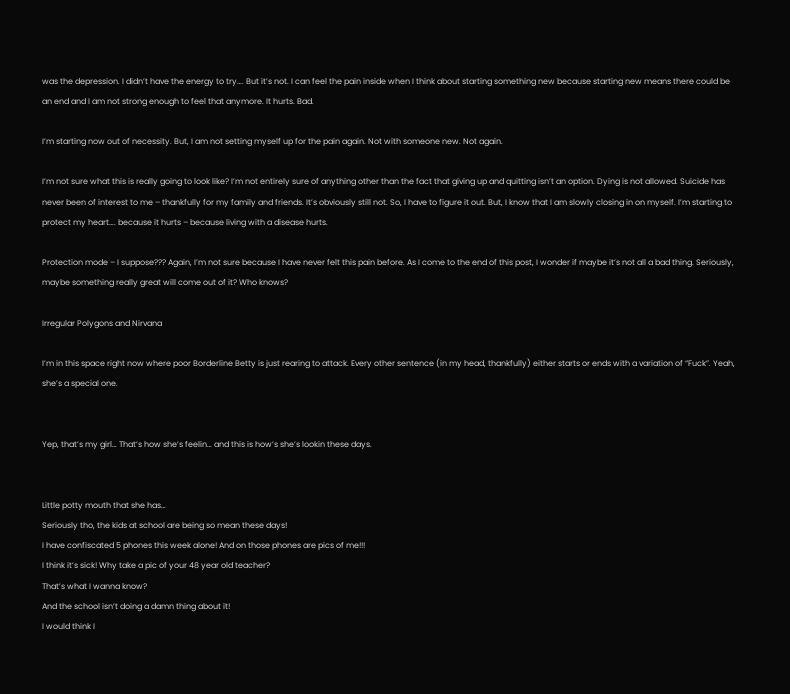was the depression. I didn’t have the energy to try…. But it’s not. I can feel the pain inside when I think about starting something new because starting new means there could be an end and I am not strong enough to feel that anymore. It hurts. Bad.

I’m starting now out of necessity. But, I am not setting myself up for the pain again. Not with someone new. Not again.

I’m not sure what this is really going to look like? I’m not entirely sure of anything other than the fact that giving up and quitting isn’t an option. Dying is not allowed. Suicide has never been of interest to me – thankfully for my family and friends. It’s obviously still not. So, I have to figure it out. But, I know that I am slowly closing in on myself. I’m starting to protect my heart…. because it hurts – because living with a disease hurts.

Protection mode – I suppose??? Again, I’m not sure because I have never felt this pain before. As I come to the end of this post, I wonder if maybe it’s not all a bad thing. Seriously, maybe something really great will come out of it? Who knows?

Irregular Polygons and Nirvana

I’m in this space right now where poor Borderline Betty is just rearing to attack. Every other sentence (in my head, thankfully) either starts or ends with a variation of “Fuck”. Yeah, she’s a special one.


Yep, that’s my girl… That’s how she’s feelin… and this is how’s she’s lookin these days.


Little potty mouth that she has…
Seriously tho, the kids at school are being so mean these days!
I have confiscated 5 phones this week alone! And on those phones are pics of me!!!
I think it’s sick! Why take a pic of your 48 year old teacher?
That’s what I wanna know?
And the school isn’t doing a damn thing about it!
I would think I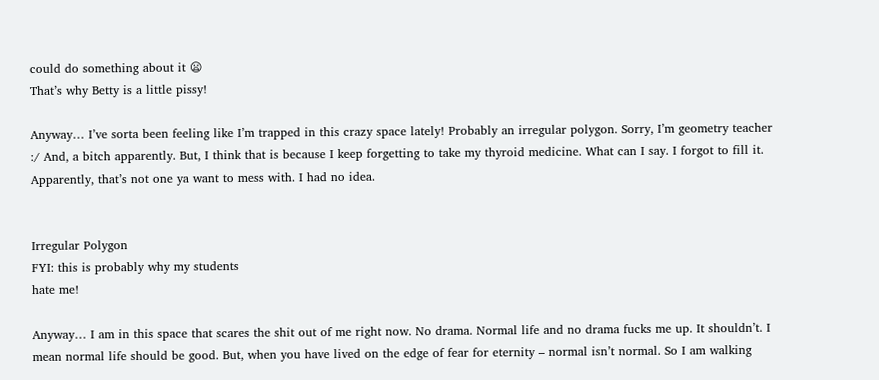could do something about it 😦
That’s why Betty is a little pissy!

Anyway… I’ve sorta been feeling like I’m trapped in this crazy space lately! Probably an irregular polygon. Sorry, I’m geometry teacher :/ And, a bitch apparently. But, I think that is because I keep forgetting to take my thyroid medicine. What can I say. I forgot to fill it. Apparently, that’s not one ya want to mess with. I had no idea.


Irregular Polygon
FYI: this is probably why my students
hate me!

Anyway… I am in this space that scares the shit out of me right now. No drama. Normal life and no drama fucks me up. It shouldn’t. I mean normal life should be good. But, when you have lived on the edge of fear for eternity – normal isn’t normal. So I am walking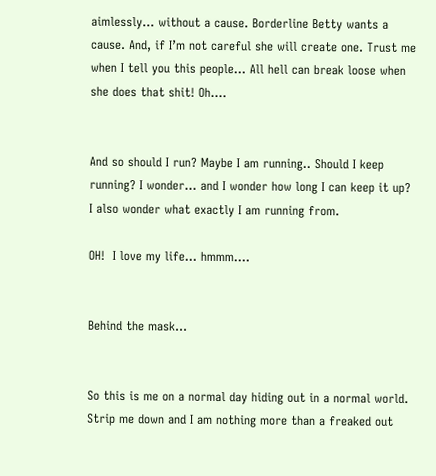aimlessly… without a cause. Borderline Betty wants a cause. And, if I’m not careful she will create one. Trust me when I tell you this people… All hell can break loose when she does that shit! Oh….


And so should I run? Maybe I am running.. Should I keep running? I wonder… and I wonder how long I can keep it up? I also wonder what exactly I am running from.

OH!  I love my life… hmmm….


Behind the mask…


So this is me on a normal day hiding out in a normal world. Strip me down and I am nothing more than a freaked out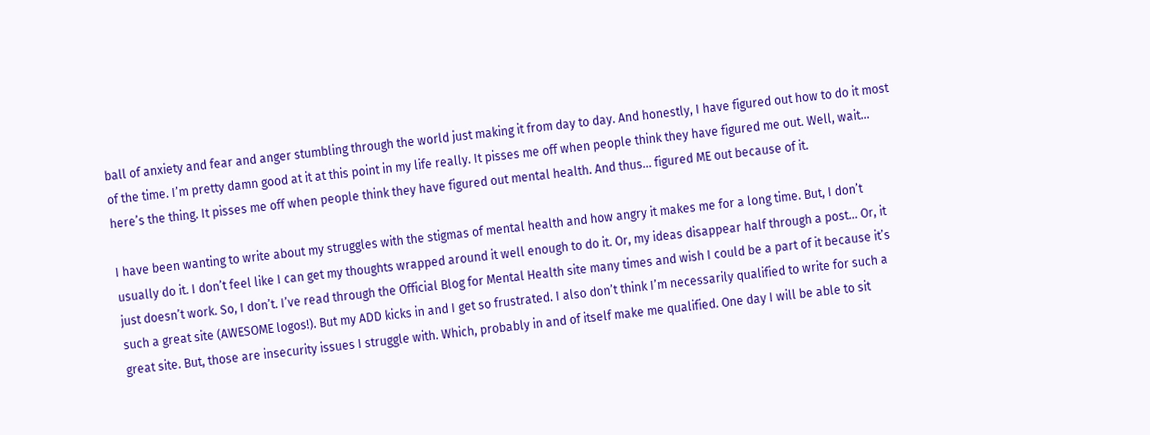ball of anxiety and fear and anger stumbling through the world just making it from day to day. And honestly, I have figured out how to do it most of the time. I’m pretty damn good at it at this point in my life really. It pisses me off when people think they have figured me out. Well, wait… here’s the thing. It pisses me off when people think they have figured out mental health. And thus… figured ME out because of it.

I have been wanting to write about my struggles with the stigmas of mental health and how angry it makes me for a long time. But, I don’t usually do it. I don’t feel like I can get my thoughts wrapped around it well enough to do it. Or, my ideas disappear half through a post… Or, it just doesn’t work. So, I don’t. I’ve read through the Official Blog for Mental Health site many times and wish I could be a part of it because it’s such a great site (AWESOME logos!). But my ADD kicks in and I get so frustrated. I also don’t think I’m necessarily qualified to write for such a great site. But, those are insecurity issues I struggle with. Which, probably in and of itself make me qualified. One day I will be able to sit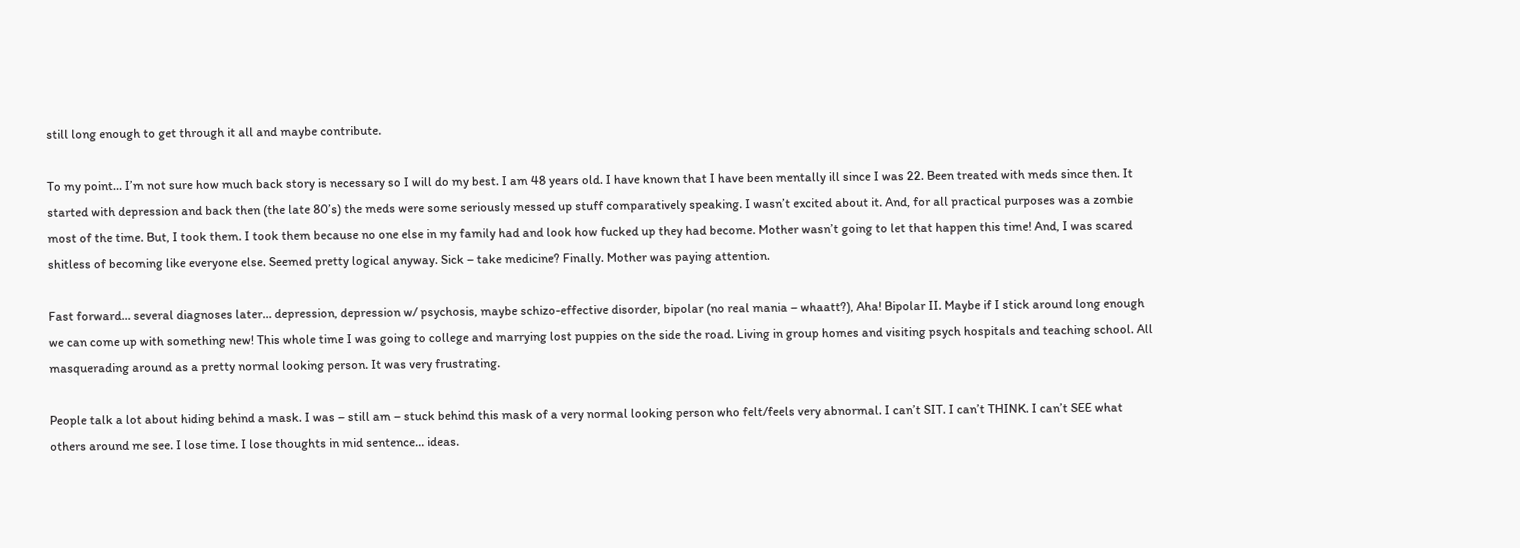still long enough to get through it all and maybe contribute.

To my point… I’m not sure how much back story is necessary so I will do my best. I am 48 years old. I have known that I have been mentally ill since I was 22. Been treated with meds since then. It started with depression and back then (the late 80’s) the meds were some seriously messed up stuff comparatively speaking. I wasn’t excited about it. And, for all practical purposes was a zombie most of the time. But, I took them. I took them because no one else in my family had and look how fucked up they had become. Mother wasn’t going to let that happen this time! And, I was scared shitless of becoming like everyone else. Seemed pretty logical anyway. Sick – take medicine? Finally. Mother was paying attention.

Fast forward… several diagnoses later… depression, depression w/ psychosis, maybe schizo-effective disorder, bipolar (no real mania – whaatt?), Aha! Bipolar II. Maybe if I stick around long enough we can come up with something new! This whole time I was going to college and marrying lost puppies on the side the road. Living in group homes and visiting psych hospitals and teaching school. All masquerading around as a pretty normal looking person. It was very frustrating.

People talk a lot about hiding behind a mask. I was – still am – stuck behind this mask of a very normal looking person who felt/feels very abnormal. I can’t SIT. I can’t THINK. I can’t SEE what others around me see. I lose time. I lose thoughts in mid sentence… ideas.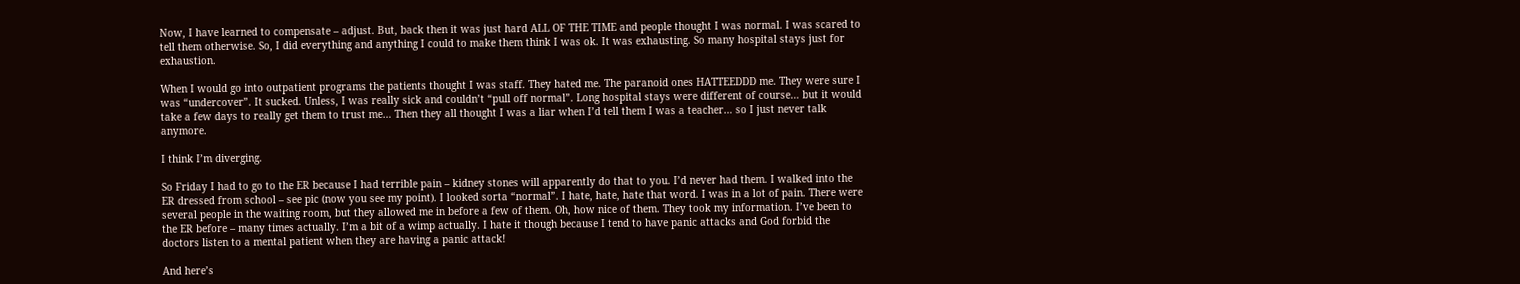Now, I have learned to compensate – adjust. But, back then it was just hard ALL OF THE TIME and people thought I was normal. I was scared to tell them otherwise. So, I did everything and anything I could to make them think I was ok. It was exhausting. So many hospital stays just for exhaustion.

When I would go into outpatient programs the patients thought I was staff. They hated me. The paranoid ones HATTEEDDD me. They were sure I was “undercover”. It sucked. Unless, I was really sick and couldn’t “pull off normal”. Long hospital stays were different of course… but it would take a few days to really get them to trust me… Then they all thought I was a liar when I’d tell them I was a teacher… so I just never talk anymore.

I think I’m diverging.

So Friday I had to go to the ER because I had terrible pain – kidney stones will apparently do that to you. I’d never had them. I walked into the ER dressed from school – see pic (now you see my point). I looked sorta “normal”. I hate, hate, hate that word. I was in a lot of pain. There were several people in the waiting room, but they allowed me in before a few of them. Oh, how nice of them. They took my information. I’ve been to the ER before – many times actually. I’m a bit of a wimp actually. I hate it though because I tend to have panic attacks and God forbid the doctors listen to a mental patient when they are having a panic attack!

And here’s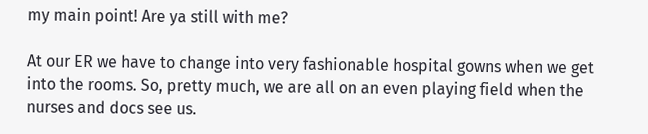my main point! Are ya still with me?

At our ER we have to change into very fashionable hospital gowns when we get into the rooms. So, pretty much, we are all on an even playing field when the nurses and docs see us.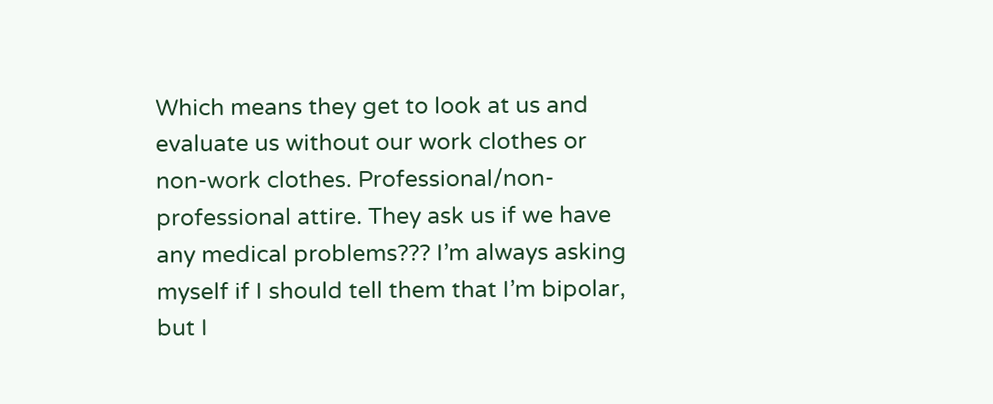Which means they get to look at us and evaluate us without our work clothes or non-work clothes. Professional/non-professional attire. They ask us if we have any medical problems??? I’m always asking myself if I should tell them that I’m bipolar, but I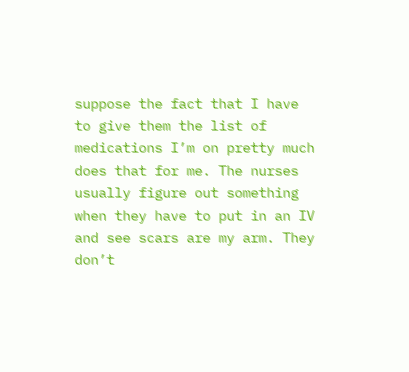suppose the fact that I have to give them the list of medications I’m on pretty much does that for me. The nurses usually figure out something when they have to put in an IV and see scars are my arm. They don’t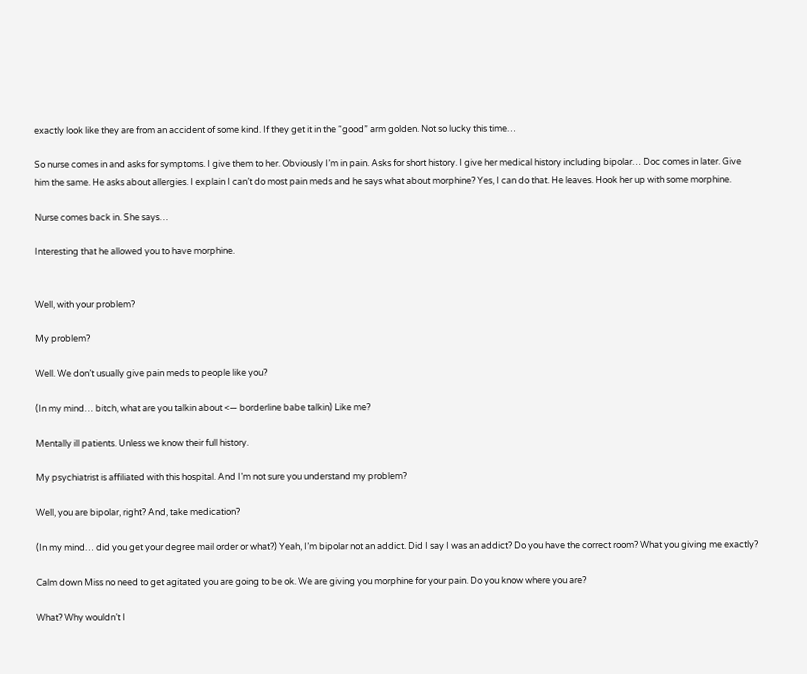exactly look like they are from an accident of some kind. If they get it in the “good” arm golden. Not so lucky this time…

So nurse comes in and asks for symptoms. I give them to her. Obviously I’m in pain. Asks for short history. I give her medical history including bipolar… Doc comes in later. Give him the same. He asks about allergies. I explain I can’t do most pain meds and he says what about morphine? Yes, I can do that. He leaves. Hook her up with some morphine.

Nurse comes back in. She says…

Interesting that he allowed you to have morphine.


Well, with your problem?

My problem?

Well. We don’t usually give pain meds to people like you?

(In my mind… bitch, what are you talkin about <— borderline babe talkin) Like me?

Mentally ill patients. Unless we know their full history.

My psychiatrist is affiliated with this hospital. And I’m not sure you understand my problem?

Well, you are bipolar, right? And, take medication?

(In my mind… did you get your degree mail order or what?) Yeah, I’m bipolar not an addict. Did I say I was an addict? Do you have the correct room? What you giving me exactly?

Calm down Miss no need to get agitated you are going to be ok. We are giving you morphine for your pain. Do you know where you are?

What? Why wouldn’t I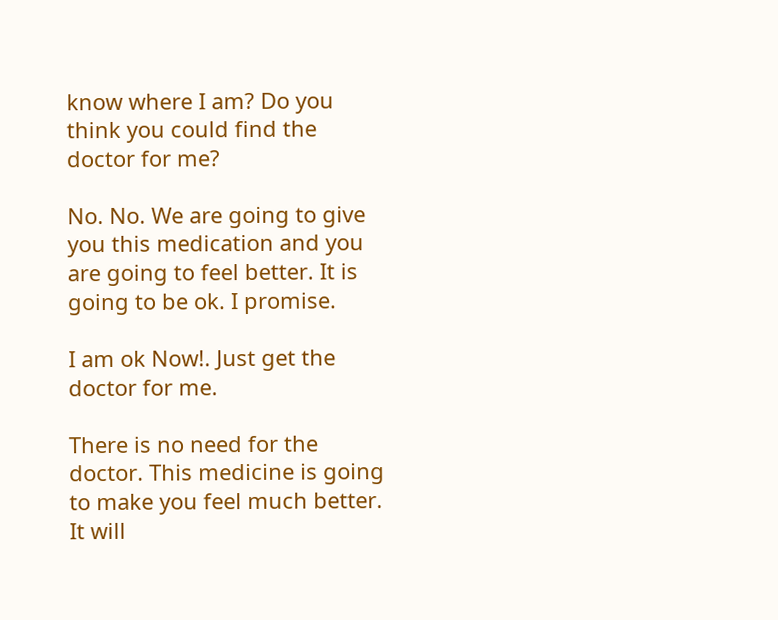know where I am? Do you think you could find the doctor for me?

No. No. We are going to give you this medication and you are going to feel better. It is going to be ok. I promise.

I am ok Now!. Just get the doctor for me.

There is no need for the doctor. This medicine is going to make you feel much better. It will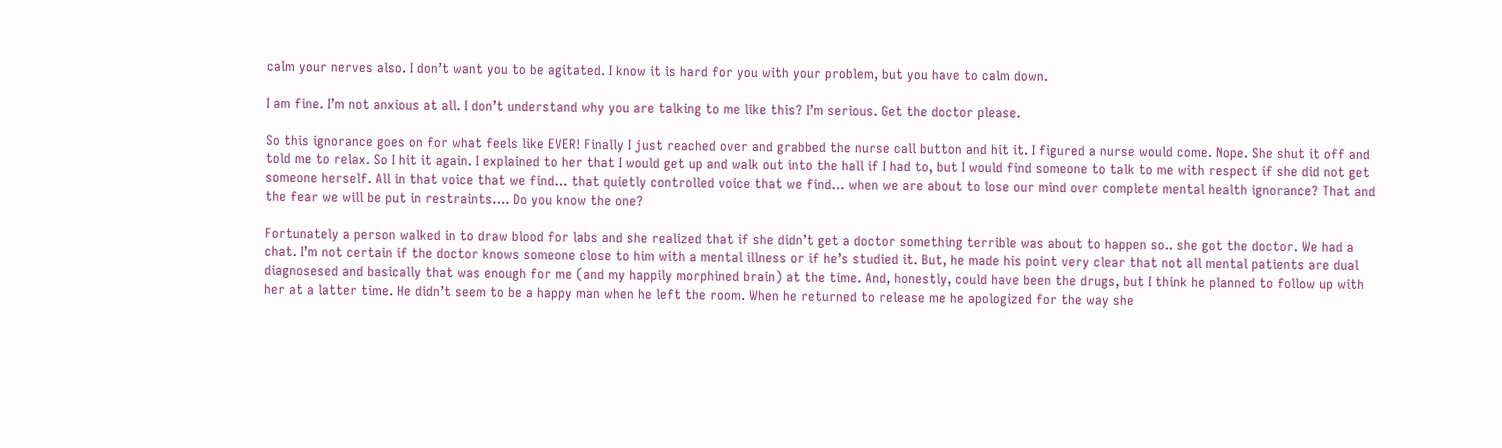calm your nerves also. I don’t want you to be agitated. I know it is hard for you with your problem, but you have to calm down.

I am fine. I’m not anxious at all. I don’t understand why you are talking to me like this? I’m serious. Get the doctor please.

So this ignorance goes on for what feels like EVER! Finally I just reached over and grabbed the nurse call button and hit it. I figured a nurse would come. Nope. She shut it off and told me to relax. So I hit it again. I explained to her that I would get up and walk out into the hall if I had to, but I would find someone to talk to me with respect if she did not get someone herself. All in that voice that we find… that quietly controlled voice that we find… when we are about to lose our mind over complete mental health ignorance? That and the fear we will be put in restraints…. Do you know the one?

Fortunately a person walked in to draw blood for labs and she realized that if she didn’t get a doctor something terrible was about to happen so.. she got the doctor. We had a chat. I’m not certain if the doctor knows someone close to him with a mental illness or if he’s studied it. But, he made his point very clear that not all mental patients are dual diagnosesed and basically that was enough for me (and my happily morphined brain) at the time. And, honestly, could have been the drugs, but I think he planned to follow up with her at a latter time. He didn’t seem to be a happy man when he left the room. When he returned to release me he apologized for the way she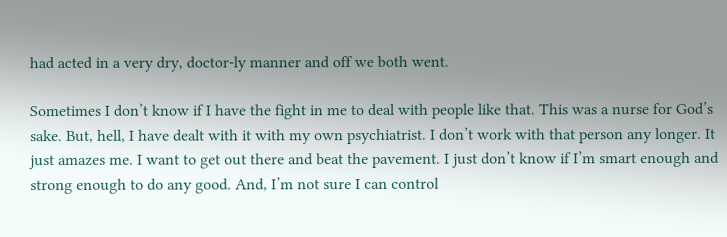had acted in a very dry, doctor-ly manner and off we both went.

Sometimes I don’t know if I have the fight in me to deal with people like that. This was a nurse for God’s sake. But, hell, I have dealt with it with my own psychiatrist. I don’t work with that person any longer. It just amazes me. I want to get out there and beat the pavement. I just don’t know if I’m smart enough and strong enough to do any good. And, I’m not sure I can control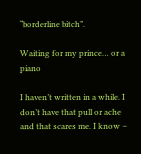“borderline bitch”.

Waiting for my prince… or a piano

I haven’t written in a while. I don’t have that pull or ache and that scares me. I know –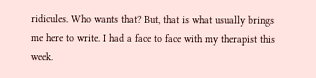ridicules. Who wants that? But, that is what usually brings me here to write. I had a face to face with my therapist this week.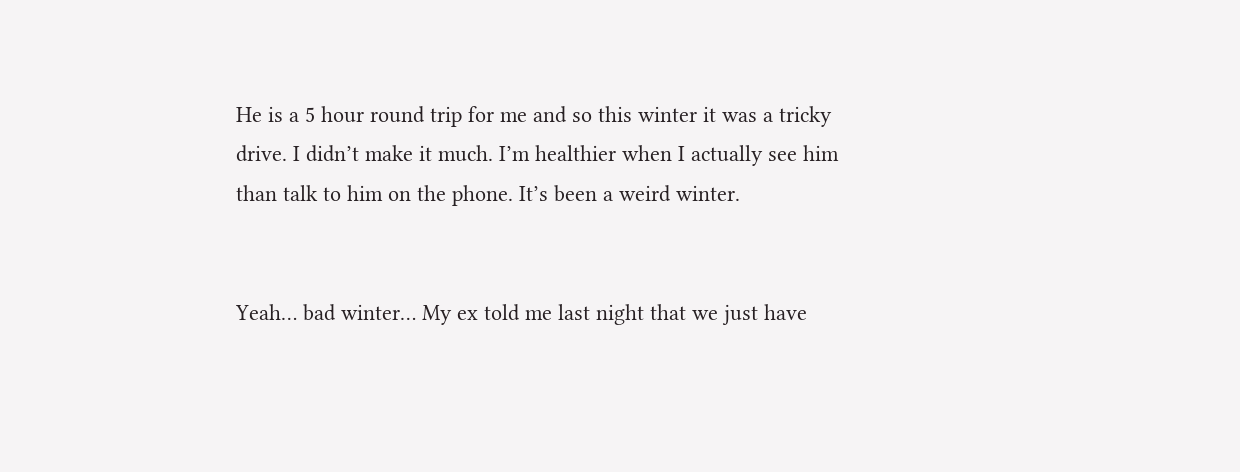He is a 5 hour round trip for me and so this winter it was a tricky drive. I didn’t make it much. I’m healthier when I actually see him than talk to him on the phone. It’s been a weird winter.


Yeah… bad winter… My ex told me last night that we just have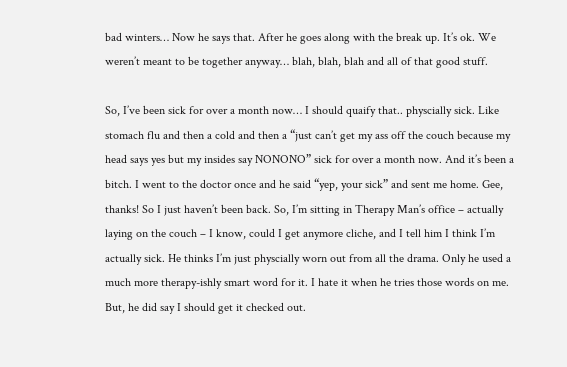bad winters… Now he says that. After he goes along with the break up. It’s ok. We weren’t meant to be together anyway… blah, blah, blah and all of that good stuff.

So, I’ve been sick for over a month now… I should quaify that.. physcially sick. Like stomach flu and then a cold and then a “just can’t get my ass off the couch because my head says yes but my insides say NONONO” sick for over a month now. And it’s been a bitch. I went to the doctor once and he said “yep, your sick” and sent me home. Gee, thanks! So I just haven’t been back. So, I’m sitting in Therapy Man’s office – actually laying on the couch – I know, could I get anymore cliche, and I tell him I think I’m actually sick. He thinks I’m just physcially worn out from all the drama. Only he used a much more therapy-ishly smart word for it. I hate it when he tries those words on me. But, he did say I should get it checked out.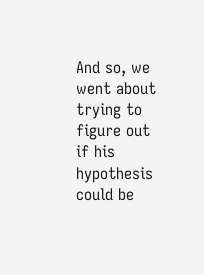And so, we went about trying to figure out if his hypothesis could be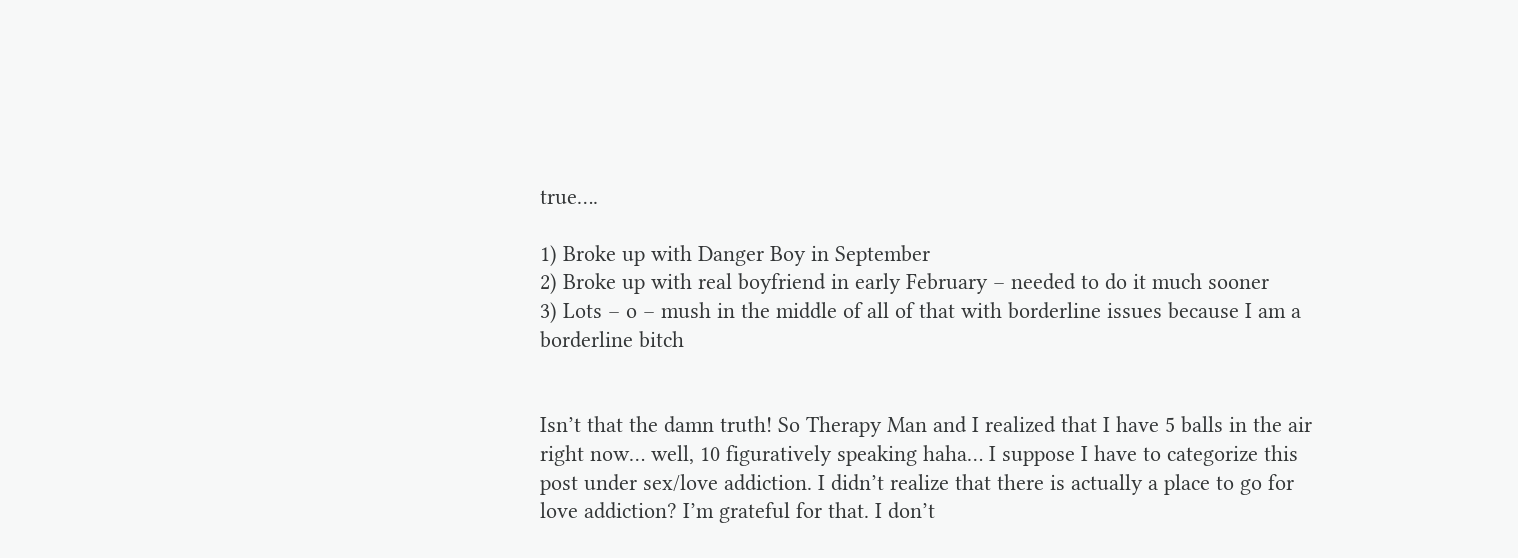true….

1) Broke up with Danger Boy in September
2) Broke up with real boyfriend in early February – needed to do it much sooner
3) Lots – o – mush in the middle of all of that with borderline issues because I am a borderline bitch


Isn’t that the damn truth! So Therapy Man and I realized that I have 5 balls in the air right now… well, 10 figuratively speaking haha… I suppose I have to categorize this post under sex/love addiction. I didn’t realize that there is actually a place to go for love addiction? I’m grateful for that. I don’t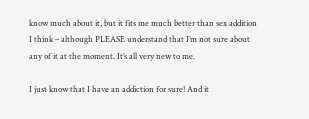know much about it, but it fits me much better than sex addition I think – although PLEASE understand that I’m not sure about any of it at the moment. It’s all very new to me.

I just know that I have an addiction for sure! And it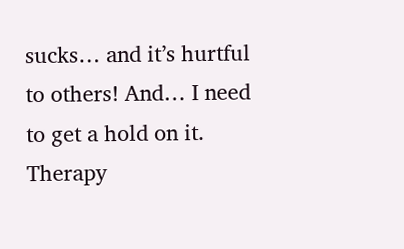sucks… and it’s hurtful to others! And… I need to get a hold on it. Therapy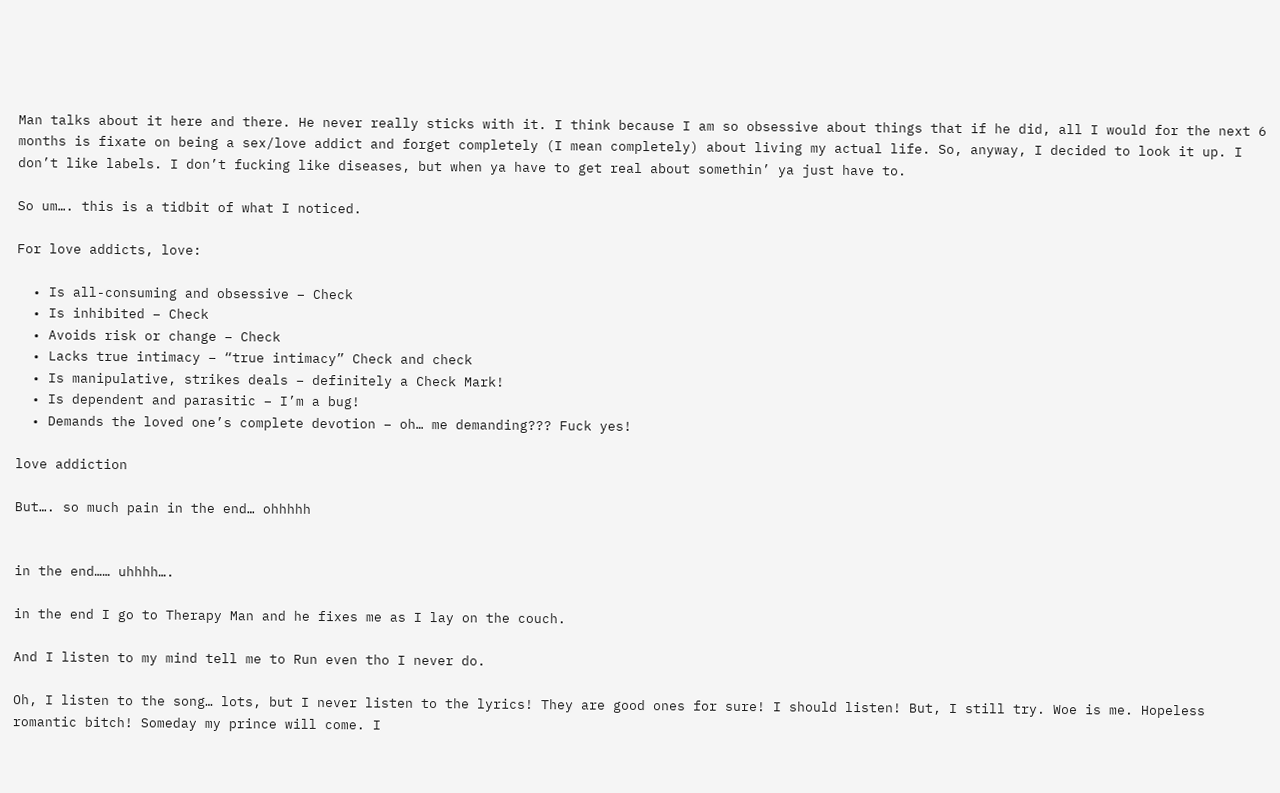Man talks about it here and there. He never really sticks with it. I think because I am so obsessive about things that if he did, all I would for the next 6 months is fixate on being a sex/love addict and forget completely (I mean completely) about living my actual life. So, anyway, I decided to look it up. I don’t like labels. I don’t fucking like diseases, but when ya have to get real about somethin’ ya just have to.

So um…. this is a tidbit of what I noticed.

For love addicts, love:

  • Is all-consuming and obsessive – Check
  • Is inhibited – Check
  • Avoids risk or change – Check
  • Lacks true intimacy – “true intimacy” Check and check
  • Is manipulative, strikes deals – definitely a Check Mark!
  • Is dependent and parasitic – I’m a bug!
  • Demands the loved one’s complete devotion – oh… me demanding??? Fuck yes!

love addiction

But…. so much pain in the end… ohhhhh


in the end…… uhhhh….

in the end I go to Therapy Man and he fixes me as I lay on the couch.

And I listen to my mind tell me to Run even tho I never do.

Oh, I listen to the song… lots, but I never listen to the lyrics! They are good ones for sure! I should listen! But, I still try. Woe is me. Hopeless romantic bitch! Someday my prince will come. I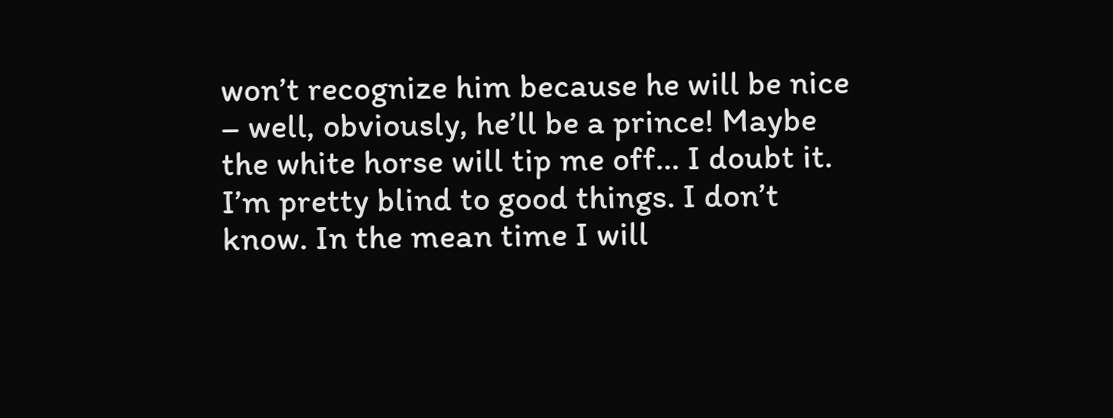won’t recognize him because he will be nice – well, obviously, he’ll be a prince! Maybe the white horse will tip me off… I doubt it. I’m pretty blind to good things. I don’t know. In the mean time I will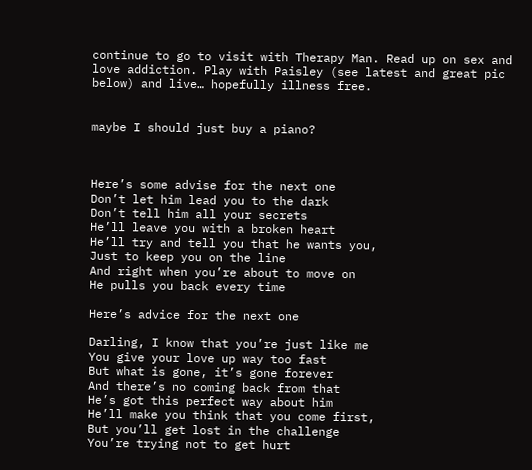continue to go to visit with Therapy Man. Read up on sex and love addiction. Play with Paisley (see latest and great pic below) and live… hopefully illness free.


maybe I should just buy a piano?



Here’s some advise for the next one
Don’t let him lead you to the dark
Don’t tell him all your secrets
He’ll leave you with a broken heart
He’ll try and tell you that he wants you,
Just to keep you on the line
And right when you’re about to move on
He pulls you back every time

Here’s advice for the next one

Darling, I know that you’re just like me
You give your love up way too fast
But what is gone, it’s gone forever
And there’s no coming back from that
He’s got this perfect way about him
He’ll make you think that you come first,
But you’ll get lost in the challenge
You’re trying not to get hurt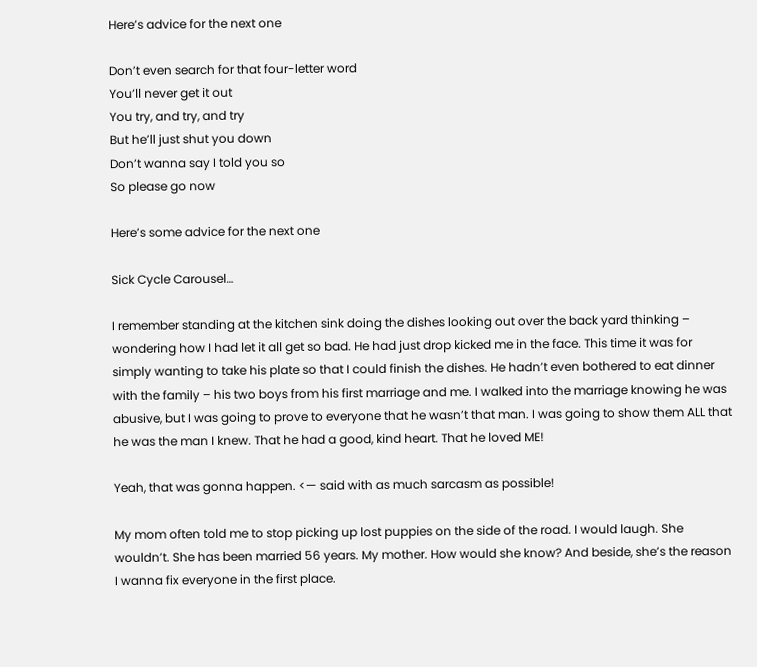Here’s advice for the next one

Don’t even search for that four-letter word
You’ll never get it out
You try, and try, and try
But he’ll just shut you down
Don’t wanna say I told you so
So please go now

Here’s some advice for the next one

Sick Cycle Carousel…

I remember standing at the kitchen sink doing the dishes looking out over the back yard thinking – wondering how I had let it all get so bad. He had just drop kicked me in the face. This time it was for simply wanting to take his plate so that I could finish the dishes. He hadn’t even bothered to eat dinner with the family – his two boys from his first marriage and me. I walked into the marriage knowing he was abusive, but I was going to prove to everyone that he wasn’t that man. I was going to show them ALL that he was the man I knew. That he had a good, kind heart. That he loved ME!

Yeah, that was gonna happen. <— said with as much sarcasm as possible!

My mom often told me to stop picking up lost puppies on the side of the road. I would laugh. She wouldn’t. She has been married 56 years. My mother. How would she know? And beside, she’s the reason I wanna fix everyone in the first place.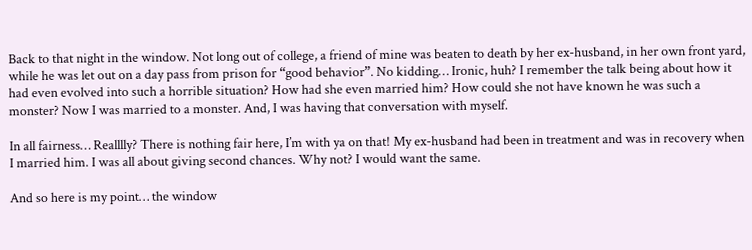Back to that night in the window. Not long out of college, a friend of mine was beaten to death by her ex-husband, in her own front yard, while he was let out on a day pass from prison for “good behavior”. No kidding… Ironic, huh? I remember the talk being about how it had even evolved into such a horrible situation? How had she even married him? How could she not have known he was such a monster? Now I was married to a monster. And, I was having that conversation with myself.

In all fairness… Realllly? There is nothing fair here, I’m with ya on that! My ex-husband had been in treatment and was in recovery when I married him. I was all about giving second chances. Why not? I would want the same.

And so here is my point… the window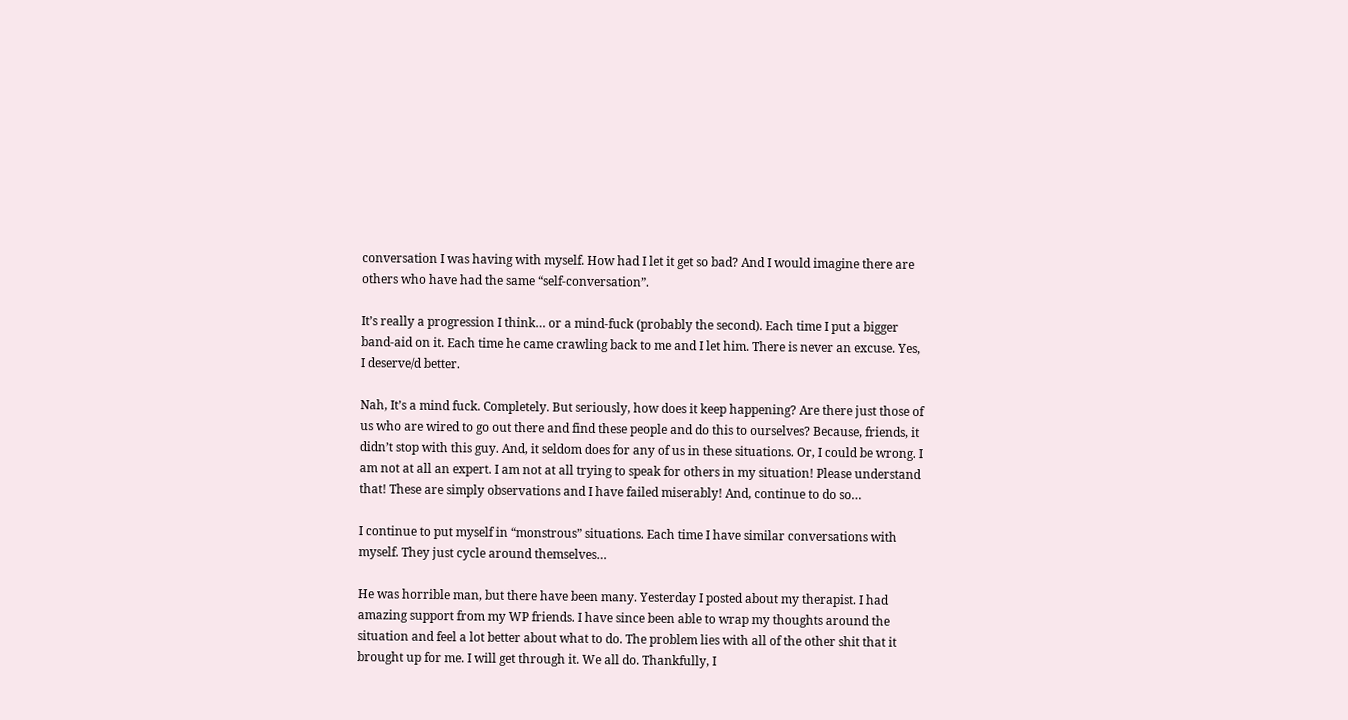conversation I was having with myself. How had I let it get so bad? And I would imagine there are others who have had the same “self-conversation”.

It’s really a progression I think… or a mind-fuck (probably the second). Each time I put a bigger band-aid on it. Each time he came crawling back to me and I let him. There is never an excuse. Yes, I deserve/d better.

Nah, It’s a mind fuck. Completely. But seriously, how does it keep happening? Are there just those of us who are wired to go out there and find these people and do this to ourselves? Because, friends, it didn’t stop with this guy. And, it seldom does for any of us in these situations. Or, I could be wrong. I am not at all an expert. I am not at all trying to speak for others in my situation! Please understand that! These are simply observations and I have failed miserably! And, continue to do so…

I continue to put myself in “monstrous” situations. Each time I have similar conversations with myself. They just cycle around themselves…

He was horrible man, but there have been many. Yesterday I posted about my therapist. I had amazing support from my WP friends. I have since been able to wrap my thoughts around the situation and feel a lot better about what to do. The problem lies with all of the other shit that it brought up for me. I will get through it. We all do. Thankfully, I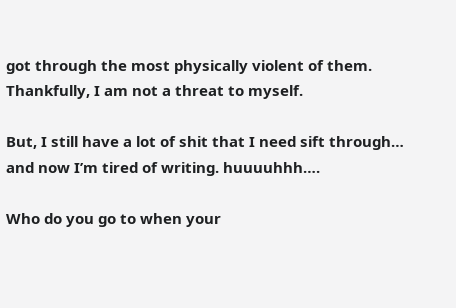got through the most physically violent of them. Thankfully, I am not a threat to myself.

But, I still have a lot of shit that I need sift through… and now I’m tired of writing. huuuuhhh….

Who do you go to when your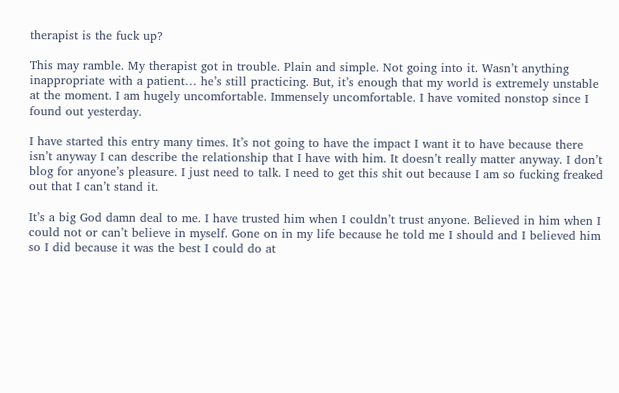therapist is the fuck up?

This may ramble. My therapist got in trouble. Plain and simple. Not going into it. Wasn’t anything inappropriate with a patient… he’s still practicing. But, it’s enough that my world is extremely unstable at the moment. I am hugely uncomfortable. Immensely uncomfortable. I have vomited nonstop since I found out yesterday.

I have started this entry many times. It’s not going to have the impact I want it to have because there isn’t anyway I can describe the relationship that I have with him. It doesn’t really matter anyway. I don’t blog for anyone’s pleasure. I just need to talk. I need to get this shit out because I am so fucking freaked out that I can’t stand it.

It’s a big God damn deal to me. I have trusted him when I couldn’t trust anyone. Believed in him when I could not or can’t believe in myself. Gone on in my life because he told me I should and I believed him so I did because it was the best I could do at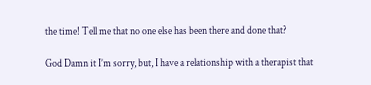the time! Tell me that no one else has been there and done that?

God Damn it I’m sorry, but, I have a relationship with a therapist that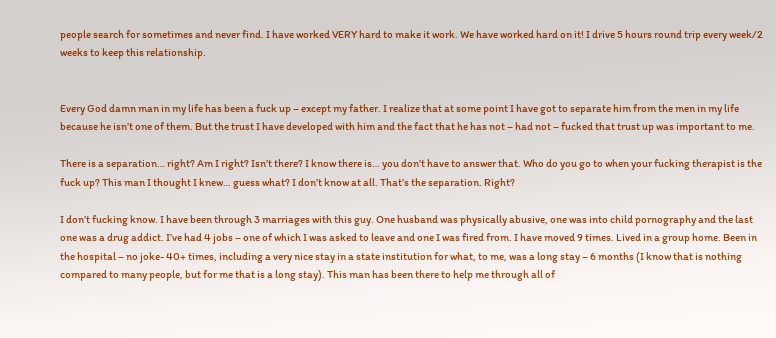people search for sometimes and never find. I have worked VERY hard to make it work. We have worked hard on it! I drive 5 hours round trip every week/2 weeks to keep this relationship.


Every God damn man in my life has been a fuck up – except my father. I realize that at some point I have got to separate him from the men in my life because he isn’t one of them. But the trust I have developed with him and the fact that he has not – had not – fucked that trust up was important to me.

There is a separation… right? Am I right? Isn’t there? I know there is… you don’t have to answer that. Who do you go to when your fucking therapist is the fuck up? This man I thought I knew… guess what? I don’t know at all. That’s the separation. Right?

I don’t fucking know. I have been through 3 marriages with this guy. One husband was physically abusive, one was into child pornography and the last one was a drug addict. I’ve had 4 jobs – one of which I was asked to leave and one I was fired from. I have moved 9 times. Lived in a group home. Been in the hospital – no joke- 40+ times, including a very nice stay in a state institution for what, to me, was a long stay – 6 months (I know that is nothing compared to many people, but for me that is a long stay). This man has been there to help me through all of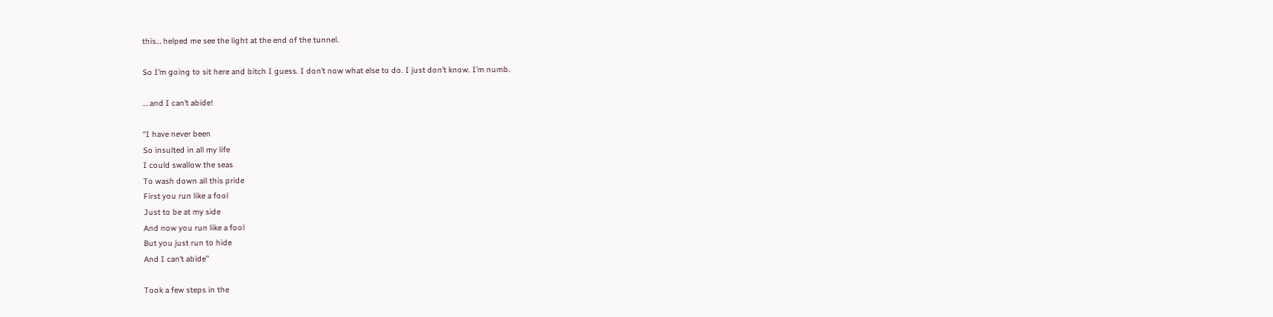this… helped me see the light at the end of the tunnel.

So I’m going to sit here and bitch I guess. I don’t now what else to do. I just don’t know. I’m numb.

… and I can’t abide!

“I have never been
So insulted in all my life
I could swallow the seas
To wash down all this pride
First you run like a fool
Just to be at my side
And now you run like a fool
But you just run to hide
And I can’t abide”

Took a few steps in the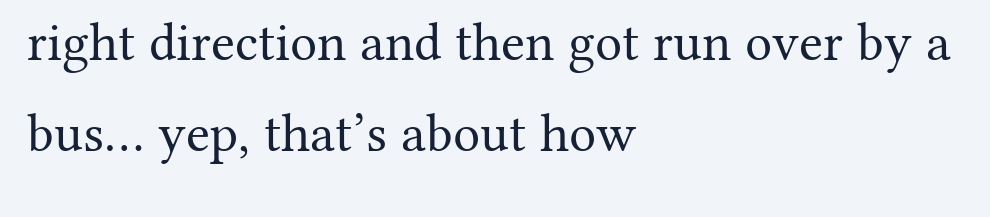right direction and then got run over by a bus… yep, that’s about how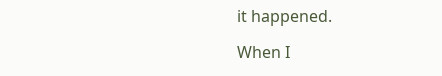it happened.

When I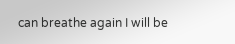can breathe again I will be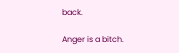back.

Anger is a bitch.